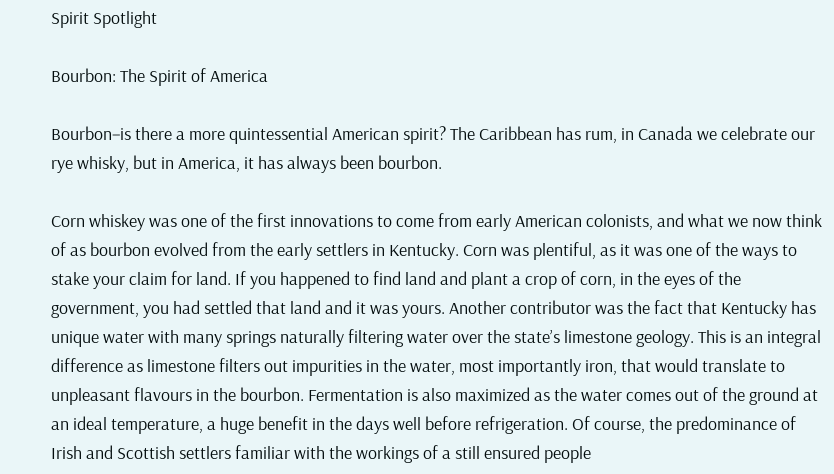Spirit Spotlight

Bourbon: The Spirit of America

Bourbon−is there a more quintessential American spirit? The Caribbean has rum, in Canada we celebrate our rye whisky, but in America, it has always been bourbon.

Corn whiskey was one of the first innovations to come from early American colonists, and what we now think of as bourbon evolved from the early settlers in Kentucky. Corn was plentiful, as it was one of the ways to stake your claim for land. If you happened to find land and plant a crop of corn, in the eyes of the government, you had settled that land and it was yours. Another contributor was the fact that Kentucky has unique water with many springs naturally filtering water over the state’s limestone geology. This is an integral difference as limestone filters out impurities in the water, most importantly iron, that would translate to unpleasant flavours in the bourbon. Fermentation is also maximized as the water comes out of the ground at an ideal temperature, a huge benefit in the days well before refrigeration. Of course, the predominance of Irish and Scottish settlers familiar with the workings of a still ensured people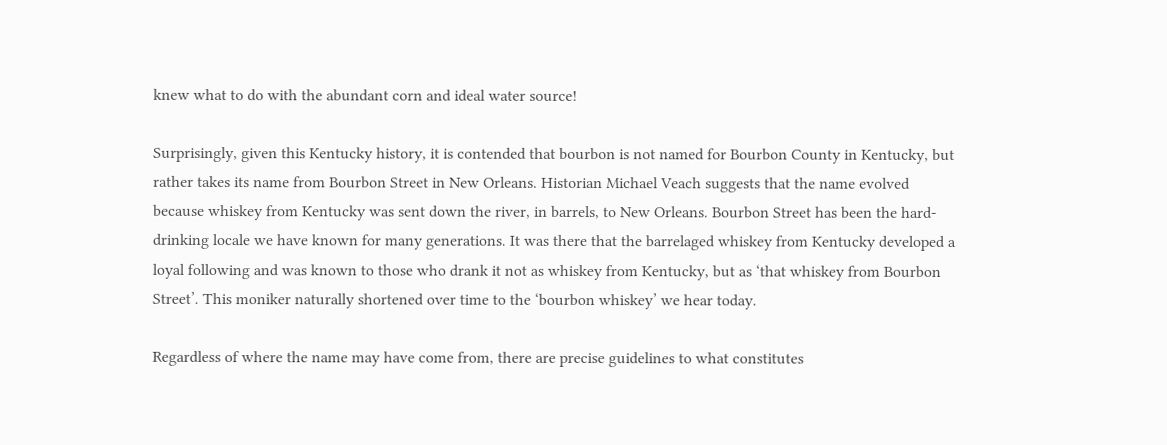knew what to do with the abundant corn and ideal water source!

Surprisingly, given this Kentucky history, it is contended that bourbon is not named for Bourbon County in Kentucky, but rather takes its name from Bourbon Street in New Orleans. Historian Michael Veach suggests that the name evolved because whiskey from Kentucky was sent down the river, in barrels, to New Orleans. Bourbon Street has been the hard-drinking locale we have known for many generations. It was there that the barrelaged whiskey from Kentucky developed a loyal following and was known to those who drank it not as whiskey from Kentucky, but as ‘that whiskey from Bourbon Street’. This moniker naturally shortened over time to the ‘bourbon whiskey’ we hear today.

Regardless of where the name may have come from, there are precise guidelines to what constitutes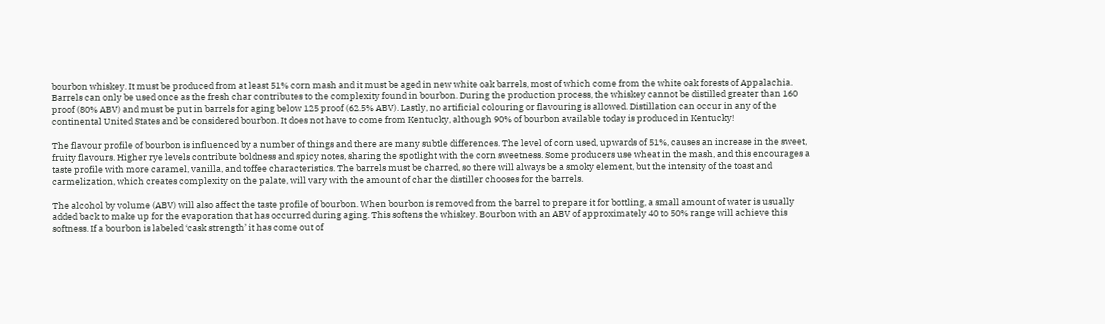bourbon whiskey. It must be produced from at least 51% corn mash and it must be aged in new white oak barrels, most of which come from the white oak forests of Appalachia. Barrels can only be used once as the fresh char contributes to the complexity found in bourbon. During the production process, the whiskey cannot be distilled greater than 160 proof (80% ABV) and must be put in barrels for aging below 125 proof (62.5% ABV). Lastly, no artificial colouring or flavouring is allowed. Distillation can occur in any of the continental United States and be considered bourbon. It does not have to come from Kentucky, although 90% of bourbon available today is produced in Kentucky!

The flavour profile of bourbon is influenced by a number of things and there are many subtle differences. The level of corn used, upwards of 51%, causes an increase in the sweet, fruity flavours. Higher rye levels contribute boldness and spicy notes, sharing the spotlight with the corn sweetness. Some producers use wheat in the mash, and this encourages a taste profile with more caramel, vanilla, and toffee characteristics. The barrels must be charred, so there will always be a smoky element, but the intensity of the toast and carmelization, which creates complexity on the palate, will vary with the amount of char the distiller chooses for the barrels.

The alcohol by volume (ABV) will also affect the taste profile of bourbon. When bourbon is removed from the barrel to prepare it for bottling, a small amount of water is usually added back to make up for the evaporation that has occurred during aging. This softens the whiskey. Bourbon with an ABV of approximately 40 to 50% range will achieve this softness. If a bourbon is labeled ‘cask strength’ it has come out of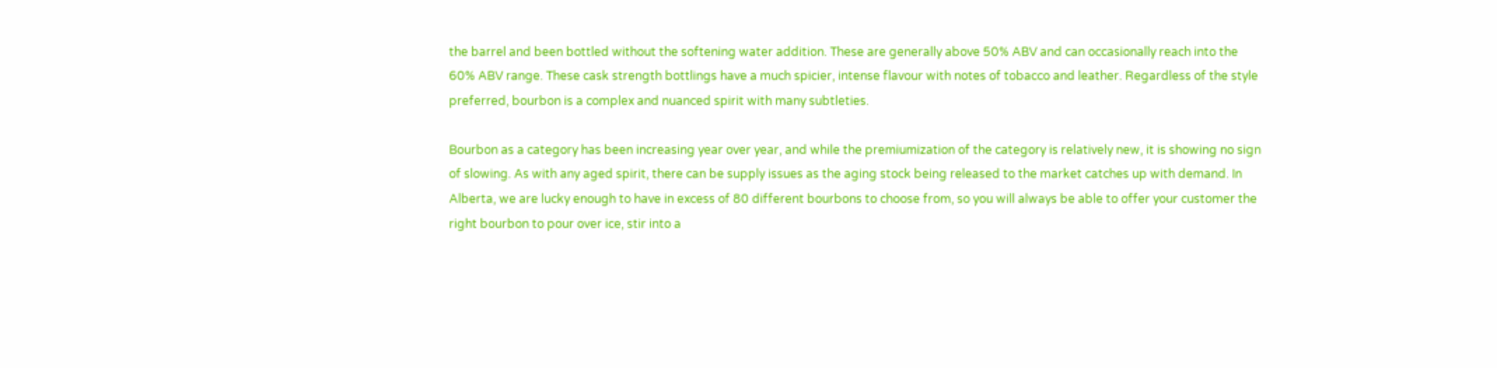the barrel and been bottled without the softening water addition. These are generally above 50% ABV and can occasionally reach into the 60% ABV range. These cask strength bottlings have a much spicier, intense flavour with notes of tobacco and leather. Regardless of the style preferred, bourbon is a complex and nuanced spirit with many subtleties.

Bourbon as a category has been increasing year over year, and while the premiumization of the category is relatively new, it is showing no sign of slowing. As with any aged spirit, there can be supply issues as the aging stock being released to the market catches up with demand. In Alberta, we are lucky enough to have in excess of 80 different bourbons to choose from, so you will always be able to offer your customer the right bourbon to pour over ice, stir into a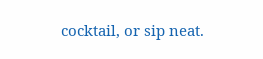cocktail, or sip neat.